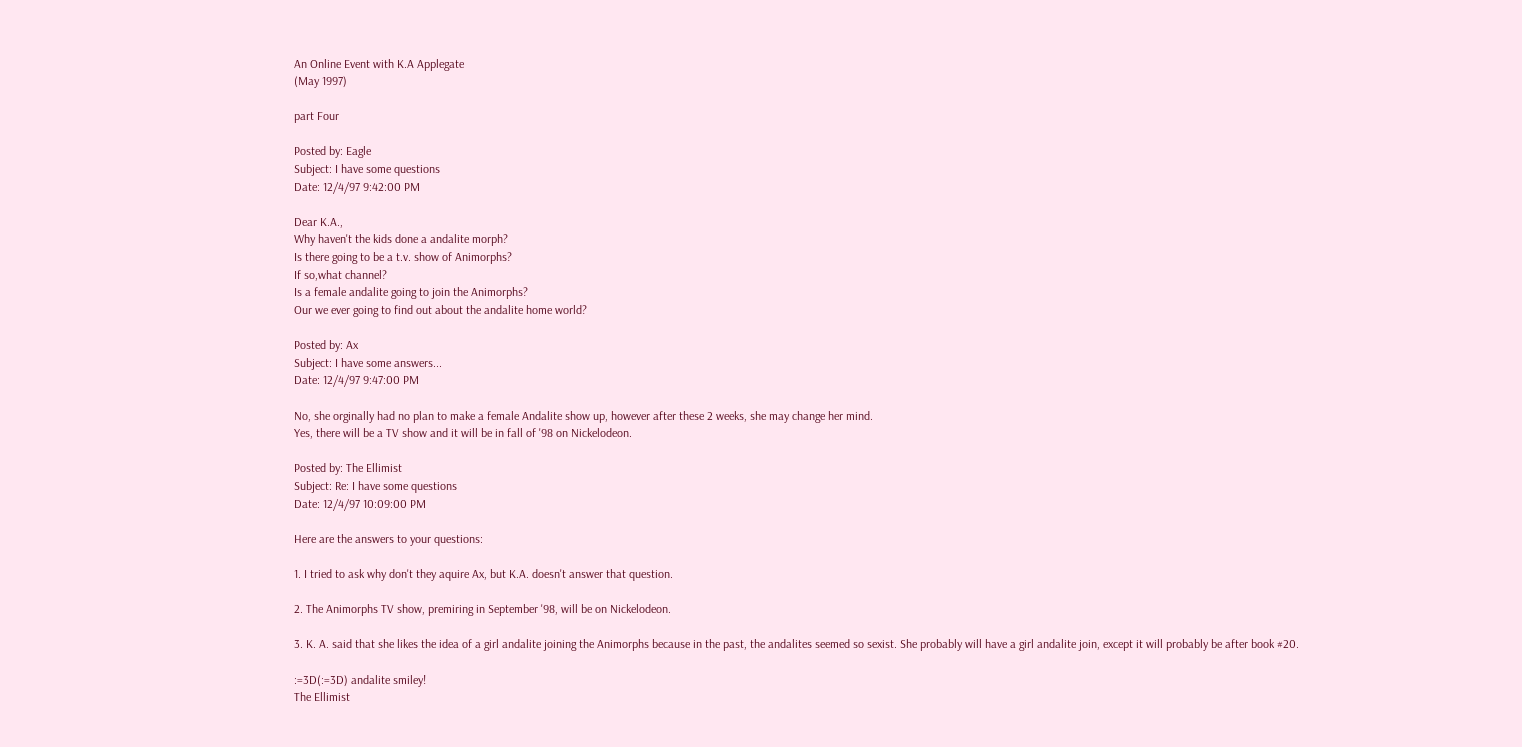An Online Event with K.A Applegate
(May 1997)

part Four

Posted by: Eagle
Subject: I have some questions
Date: 12/4/97 9:42:00 PM

Dear K.A.,
Why haven't the kids done a andalite morph?
Is there going to be a t.v. show of Animorphs?
If so,what channel?
Is a female andalite going to join the Animorphs?
Our we ever going to find out about the andalite home world?

Posted by: Ax
Subject: I have some answers...
Date: 12/4/97 9:47:00 PM

No, she orginally had no plan to make a female Andalite show up, however after these 2 weeks, she may change her mind.
Yes, there will be a TV show and it will be in fall of '98 on Nickelodeon.

Posted by: The Ellimist
Subject: Re: I have some questions
Date: 12/4/97 10:09:00 PM

Here are the answers to your questions:

1. I tried to ask why don't they aquire Ax, but K.A. doesn't answer that question.

2. The Animorphs TV show, premiring in September '98, will be on Nickelodeon.

3. K. A. said that she likes the idea of a girl andalite joining the Animorphs because in the past, the andalites seemed so sexist. She probably will have a girl andalite join, except it will probably be after book #20.

:=3D(:=3D) andalite smiley!
The Ellimist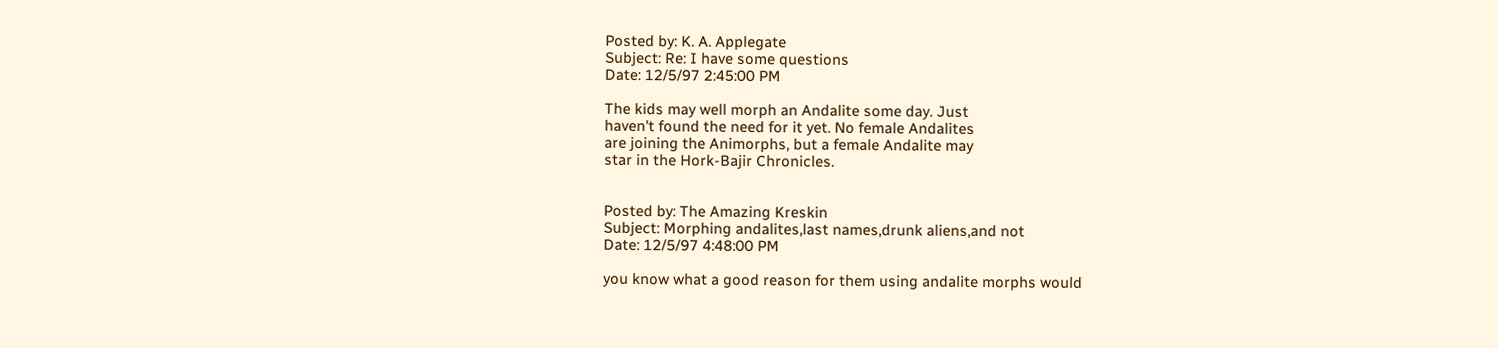Posted by: K. A. Applegate
Subject: Re: I have some questions
Date: 12/5/97 2:45:00 PM

The kids may well morph an Andalite some day. Just
haven't found the need for it yet. No female Andalites
are joining the Animorphs, but a female Andalite may
star in the Hork-Bajir Chronicles.


Posted by: The Amazing Kreskin
Subject: Morphing andalites,last names,drunk aliens,and not
Date: 12/5/97 4:48:00 PM

you know what a good reason for them using andalite morphs would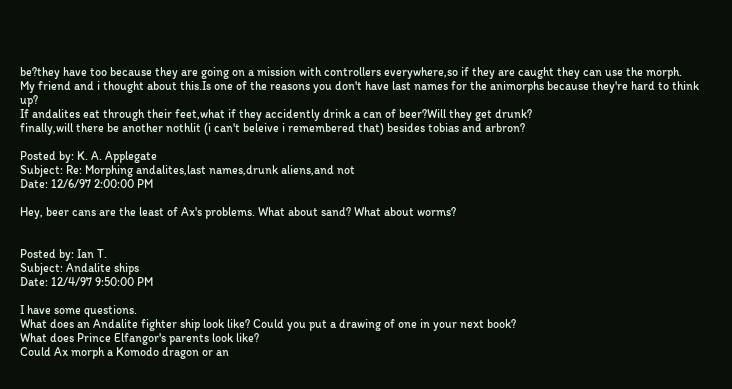be?they have too because they are going on a mission with controllers everywhere,so if they are caught they can use the morph.
My friend and i thought about this.Is one of the reasons you don't have last names for the animorphs because they're hard to think up?
If andalites eat through their feet,what if they accidently drink a can of beer?Will they get drunk?
finally,will there be another nothlit (i can't beleive i remembered that) besides tobias and arbron?

Posted by: K. A. Applegate
Subject: Re: Morphing andalites,last names,drunk aliens,and not
Date: 12/6/97 2:00:00 PM

Hey, beer cans are the least of Ax's problems. What about sand? What about worms?


Posted by: Ian T.
Subject: Andalite ships
Date: 12/4/97 9:50:00 PM

I have some questions.
What does an Andalite fighter ship look like? Could you put a drawing of one in your next book?
What does Prince Elfangor's parents look like?
Could Ax morph a Komodo dragon or an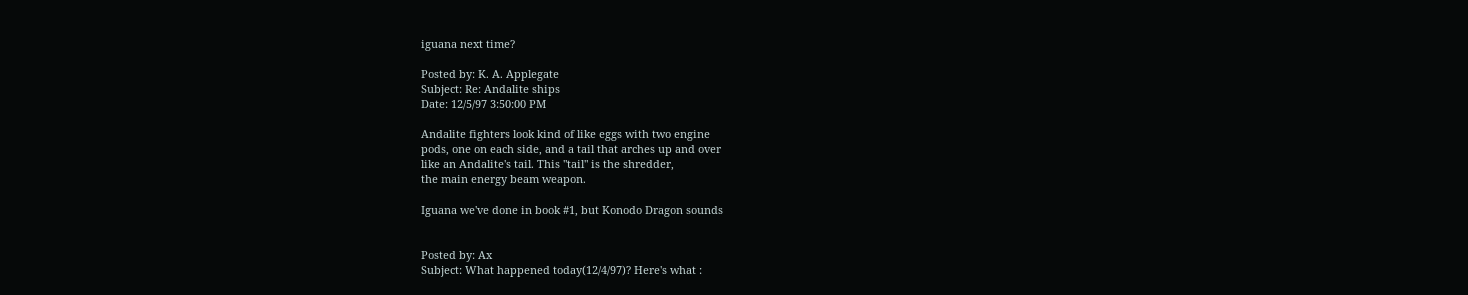iguana next time?

Posted by: K. A. Applegate
Subject: Re: Andalite ships
Date: 12/5/97 3:50:00 PM

Andalite fighters look kind of like eggs with two engine
pods, one on each side, and a tail that arches up and over
like an Andalite's tail. This "tail" is the shredder,
the main energy beam weapon.

Iguana we've done in book #1, but Konodo Dragon sounds


Posted by: Ax
Subject: What happened today(12/4/97)? Here's what :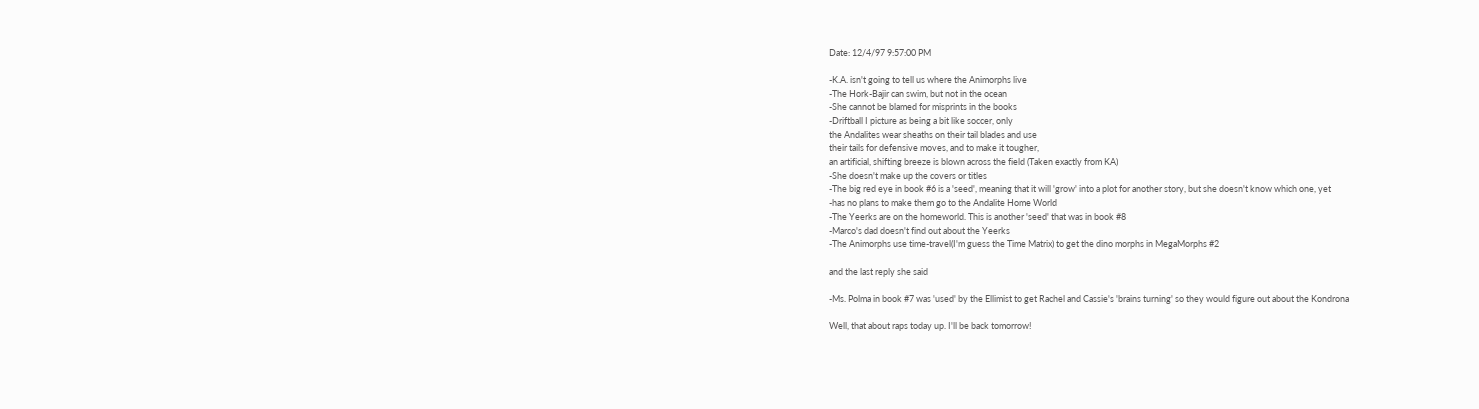Date: 12/4/97 9:57:00 PM

-K.A. isn't going to tell us where the Animorphs live
-The Hork-Bajir can swim, but not in the ocean
-She cannot be blamed for misprints in the books
-Driftball I picture as being a bit like soccer, only
the Andalites wear sheaths on their tail blades and use
their tails for defensive moves, and to make it tougher,
an artificial, shifting breeze is blown across the field (Taken exactly from KA)
-She doesn't make up the covers or titles
-The big red eye in book #6 is a 'seed', meaning that it will 'grow' into a plot for another story, but she doesn't know which one, yet
-has no plans to make them go to the Andalite Home World
-The Yeerks are on the homeworld. This is another 'seed' that was in book #8
-Marco's dad doesn't find out about the Yeerks
-The Animorphs use time-travel(I'm guess the Time Matrix) to get the dino morphs in MegaMorphs #2

and the last reply she said

-Ms. Polma in book #7 was 'used' by the Ellimist to get Rachel and Cassie's 'brains turning' so they would figure out about the Kondrona

Well, that about raps today up. I'll be back tomorrow!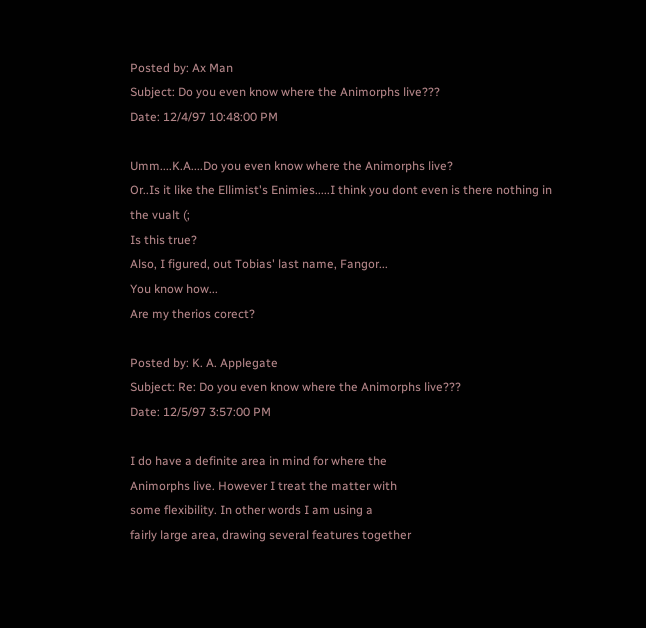Posted by: Ax Man
Subject: Do you even know where the Animorphs live???
Date: 12/4/97 10:48:00 PM

Umm....K.A....Do you even know where the Animorphs live?
Or..Is it like the Ellimist's Enimies.....I think you dont even is there nothing in the vualt (;
Is this true?
Also, I figured, out Tobias' last name, Fangor...
You know how...
Are my therios corect?

Posted by: K. A. Applegate
Subject: Re: Do you even know where the Animorphs live???
Date: 12/5/97 3:57:00 PM

I do have a definite area in mind for where the
Animorphs live. However I treat the matter with
some flexibility. In other words I am using a
fairly large area, drawing several features together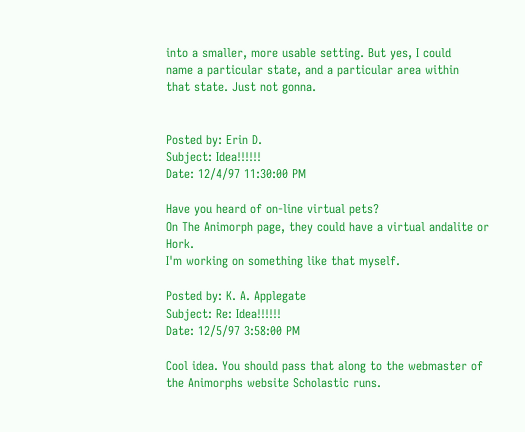into a smaller, more usable setting. But yes, I could
name a particular state, and a particular area within
that state. Just not gonna.


Posted by: Erin D.
Subject: Idea!!!!!!
Date: 12/4/97 11:30:00 PM

Have you heard of on-line virtual pets?
On The Animorph page, they could have a virtual andalite or Hork.
I'm working on something like that myself.

Posted by: K. A. Applegate
Subject: Re: Idea!!!!!!
Date: 12/5/97 3:58:00 PM

Cool idea. You should pass that along to the webmaster of
the Animorphs website Scholastic runs.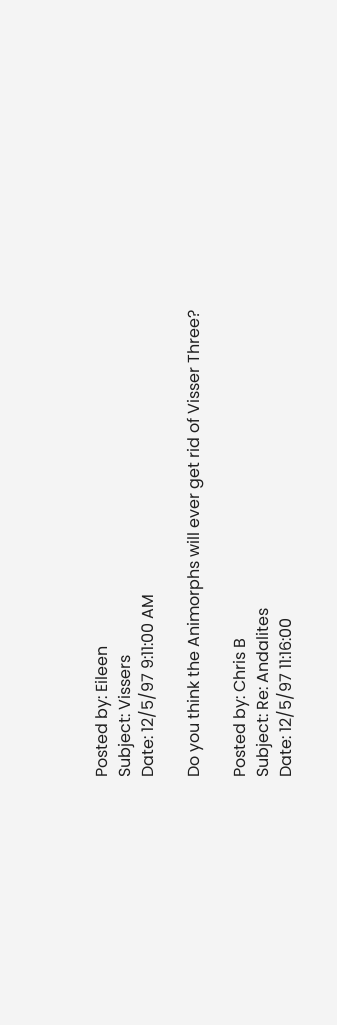Posted by: Eileen
Subject: Vissers
Date: 12/5/97 9:11:00 AM

Do you think the Animorphs will ever get rid of Visser Three?

Posted by: Chris B
Subject: Re: Andalites
Date: 12/5/97 11:16:00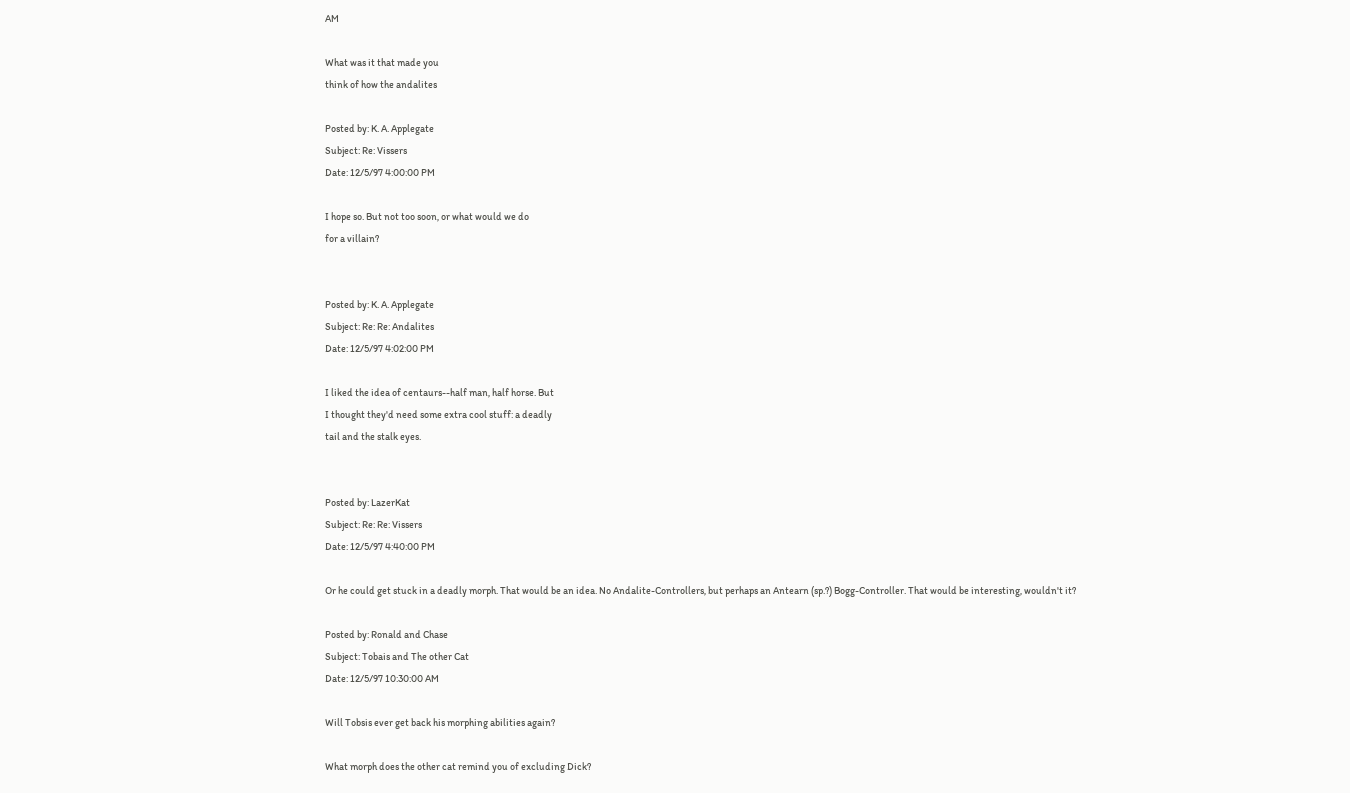AM

What was it that made you
think of how the andalites

Posted by: K. A. Applegate
Subject: Re: Vissers
Date: 12/5/97 4:00:00 PM

I hope so. But not too soon, or what would we do
for a villain?


Posted by: K. A. Applegate
Subject: Re: Re: Andalites
Date: 12/5/97 4:02:00 PM

I liked the idea of centaurs--half man, half horse. But
I thought they'd need some extra cool stuff: a deadly
tail and the stalk eyes.


Posted by: LazerKat
Subject: Re: Re: Vissers
Date: 12/5/97 4:40:00 PM

Or he could get stuck in a deadly morph. That would be an idea. No Andalite-Controllers, but perhaps an Antearn (sp.?) Bogg-Controller. That would be interesting, wouldn't it?

Posted by: Ronald and Chase
Subject: Tobais and The other Cat
Date: 12/5/97 10:30:00 AM

Will Tobsis ever get back his morphing abilities again?

What morph does the other cat remind you of excluding Dick?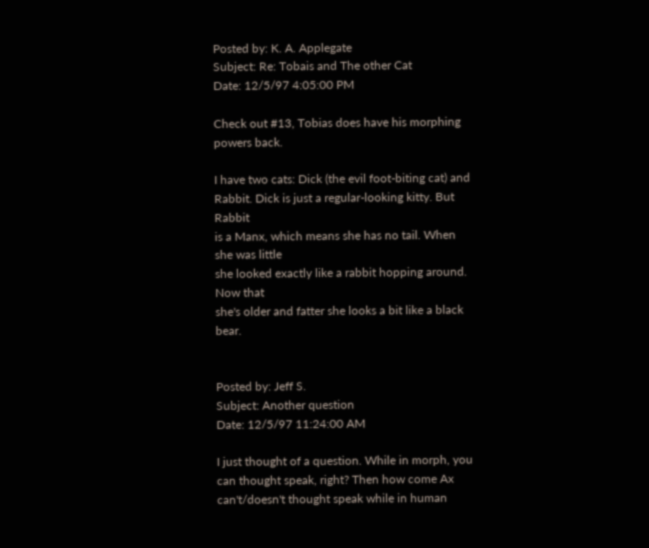Posted by: K. A. Applegate
Subject: Re: Tobais and The other Cat
Date: 12/5/97 4:05:00 PM

Check out #13, Tobias does have his morphing powers back.

I have two cats: Dick (the evil foot-biting cat) and
Rabbit. Dick is just a regular-looking kitty. But Rabbit
is a Manx, which means she has no tail. When she was little
she looked exactly like a rabbit hopping around. Now that
she's older and fatter she looks a bit like a black bear.


Posted by: Jeff S.
Subject: Another question
Date: 12/5/97 11:24:00 AM

I just thought of a question. While in morph, you can thought speak, right? Then how come Ax can't/doesn't thought speak while in human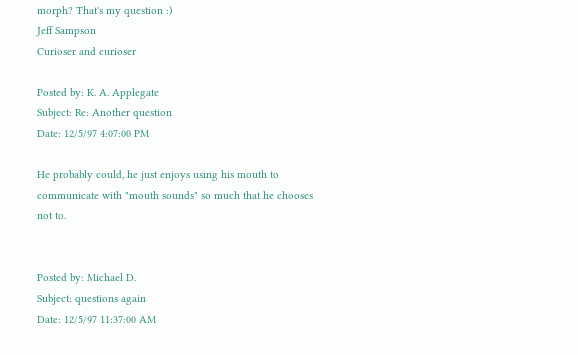morph? That's my question :)
Jeff Sampson
Curioser and curioser

Posted by: K. A. Applegate
Subject: Re: Another question
Date: 12/5/97 4:07:00 PM

He probably could, he just enjoys using his mouth to
communicate with "mouth sounds" so much that he chooses
not to.


Posted by: Michael D.
Subject: questions again
Date: 12/5/97 11:37:00 AM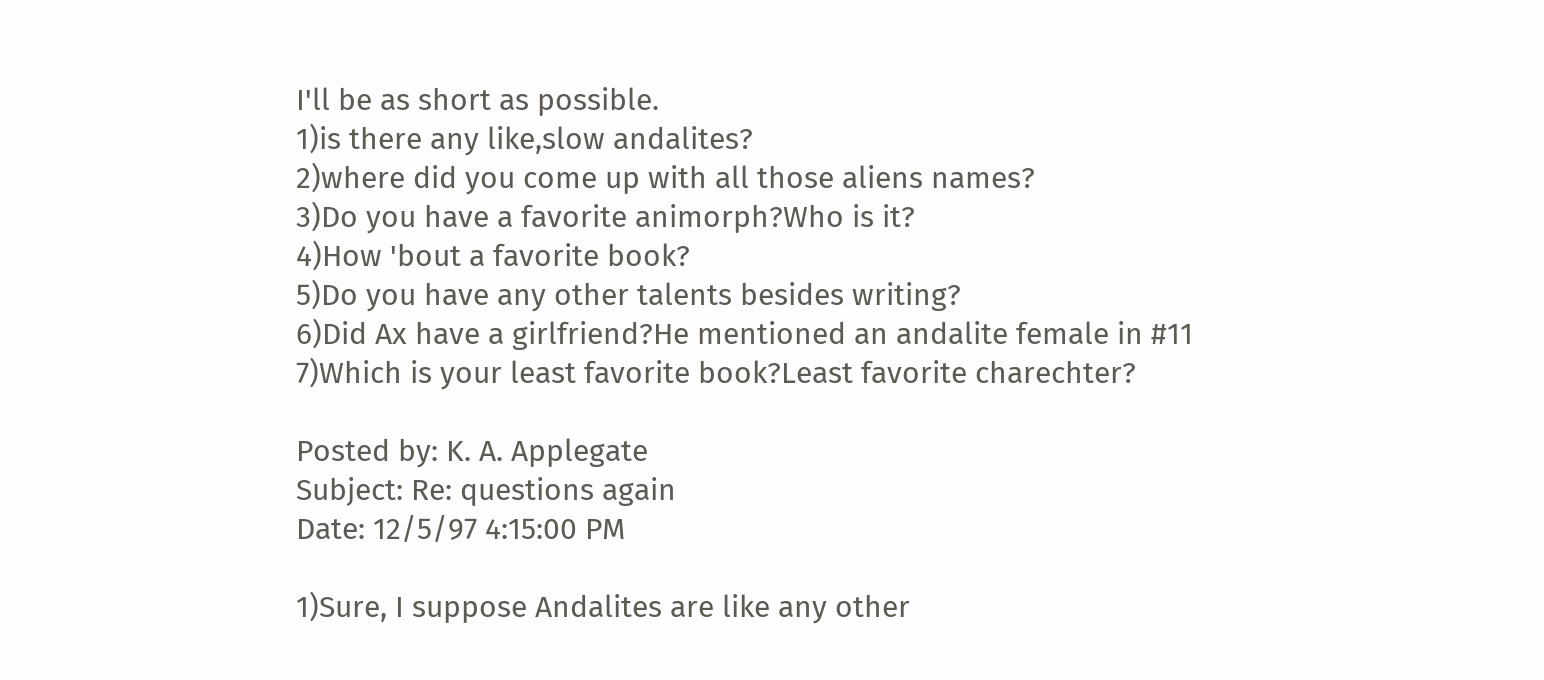I'll be as short as possible.
1)is there any like,slow andalites?
2)where did you come up with all those aliens names?
3)Do you have a favorite animorph?Who is it?
4)How 'bout a favorite book?
5)Do you have any other talents besides writing?
6)Did Ax have a girlfriend?He mentioned an andalite female in #11
7)Which is your least favorite book?Least favorite charechter?

Posted by: K. A. Applegate
Subject: Re: questions again
Date: 12/5/97 4:15:00 PM

1)Sure, I suppose Andalites are like any other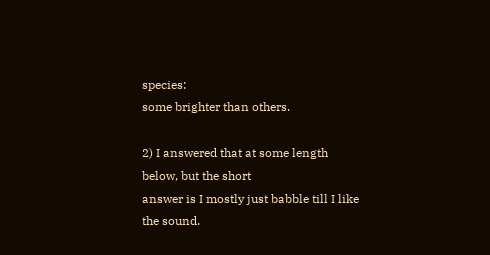species:
some brighter than others.

2) I answered that at some length below, but the short
answer is I mostly just babble till I like the sound.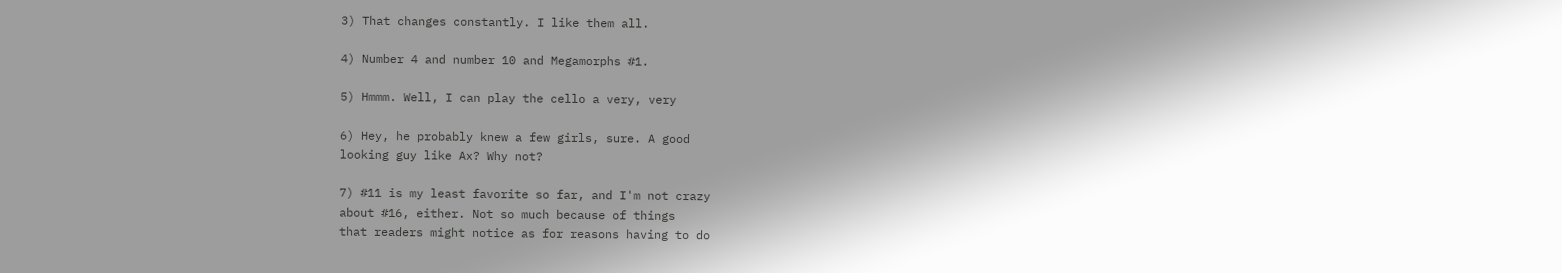3) That changes constantly. I like them all.

4) Number 4 and number 10 and Megamorphs #1.

5) Hmmm. Well, I can play the cello a very, very

6) Hey, he probably knew a few girls, sure. A good
looking guy like Ax? Why not?

7) #11 is my least favorite so far, and I'm not crazy
about #16, either. Not so much because of things
that readers might notice as for reasons having to do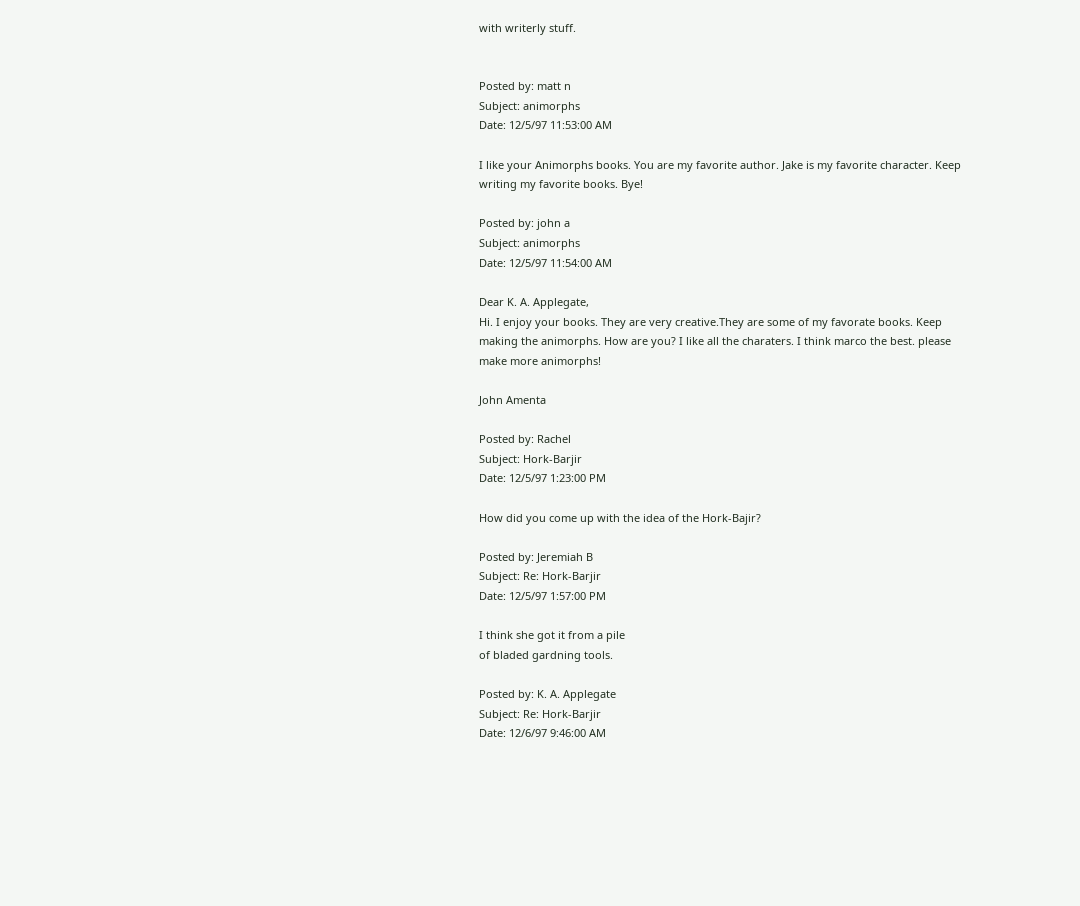with writerly stuff.


Posted by: matt n
Subject: animorphs
Date: 12/5/97 11:53:00 AM

I like your Animorphs books. You are my favorite author. Jake is my favorite character. Keep writing my favorite books. Bye!

Posted by: john a
Subject: animorphs
Date: 12/5/97 11:54:00 AM

Dear K. A. Applegate,
Hi. I enjoy your books. They are very creative.They are some of my favorate books. Keep making the animorphs. How are you? I like all the charaters. I think marco the best. please make more animorphs!

John Amenta

Posted by: Rachel
Subject: Hork-Barjir
Date: 12/5/97 1:23:00 PM

How did you come up with the idea of the Hork-Bajir?

Posted by: Jeremiah B
Subject: Re: Hork-Barjir
Date: 12/5/97 1:57:00 PM

I think she got it from a pile
of bladed gardning tools.

Posted by: K. A. Applegate
Subject: Re: Hork-Barjir
Date: 12/6/97 9:46:00 AM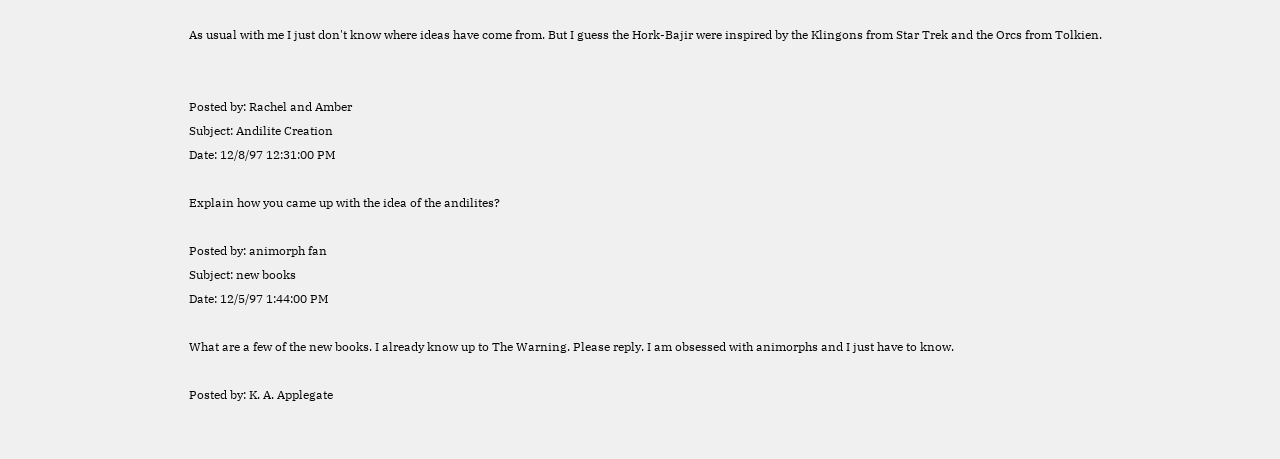As usual with me I just don't know where ideas have come from. But I guess the Hork-Bajir were inspired by the Klingons from Star Trek and the Orcs from Tolkien.


Posted by: Rachel and Amber
Subject: Andilite Creation
Date: 12/8/97 12:31:00 PM

Explain how you came up with the idea of the andilites?

Posted by: animorph fan
Subject: new books
Date: 12/5/97 1:44:00 PM

What are a few of the new books. I already know up to The Warning. Please reply. I am obsessed with animorphs and I just have to know.

Posted by: K. A. Applegate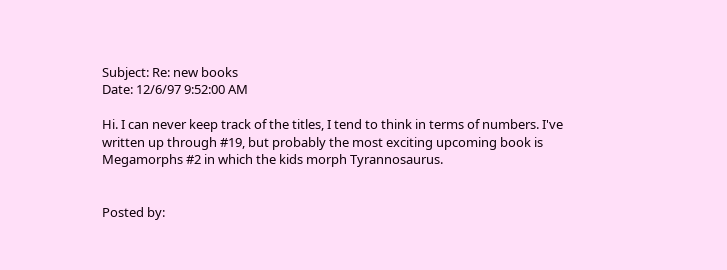Subject: Re: new books
Date: 12/6/97 9:52:00 AM

Hi. I can never keep track of the titles, I tend to think in terms of numbers. I've written up through #19, but probably the most exciting upcoming book is Megamorphs #2 in which the kids morph Tyrannosaurus.


Posted by: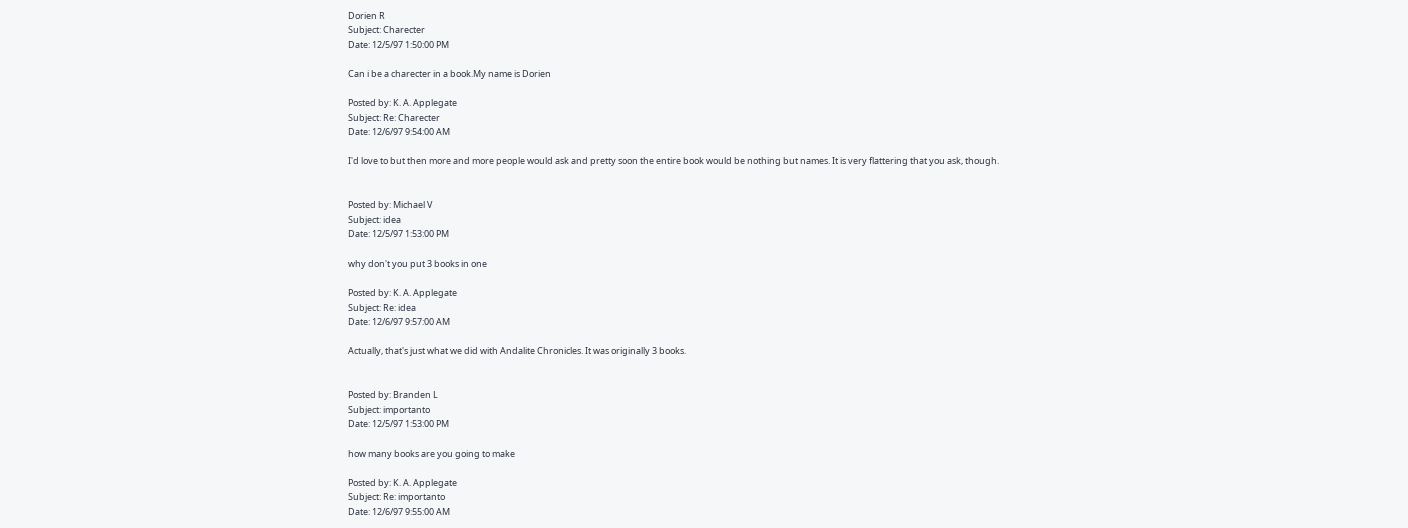Dorien R
Subject: Charecter
Date: 12/5/97 1:50:00 PM

Can i be a charecter in a book.My name is Dorien

Posted by: K. A. Applegate
Subject: Re: Charecter
Date: 12/6/97 9:54:00 AM

I'd love to but then more and more people would ask and pretty soon the entire book would be nothing but names. It is very flattering that you ask, though.


Posted by: Michael V
Subject: idea
Date: 12/5/97 1:53:00 PM

why don't you put 3 books in one

Posted by: K. A. Applegate
Subject: Re: idea
Date: 12/6/97 9:57:00 AM

Actually, that's just what we did with Andalite Chronicles. It was originally 3 books.


Posted by: Branden L
Subject: importanto
Date: 12/5/97 1:53:00 PM

how many books are you going to make

Posted by: K. A. Applegate
Subject: Re: importanto
Date: 12/6/97 9:55:00 AM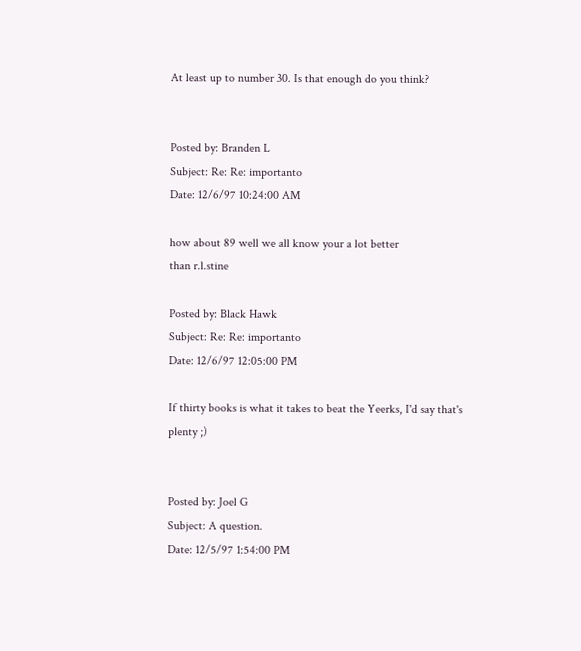At least up to number 30. Is that enough do you think?


Posted by: Branden L
Subject: Re: Re: importanto
Date: 12/6/97 10:24:00 AM

how about 89 well we all know your a lot better
than r.l.stine

Posted by: Black Hawk
Subject: Re: Re: importanto
Date: 12/6/97 12:05:00 PM

If thirty books is what it takes to beat the Yeerks, I'd say that's plenty ;)


Posted by: Joel G
Subject: A question.
Date: 12/5/97 1:54:00 PM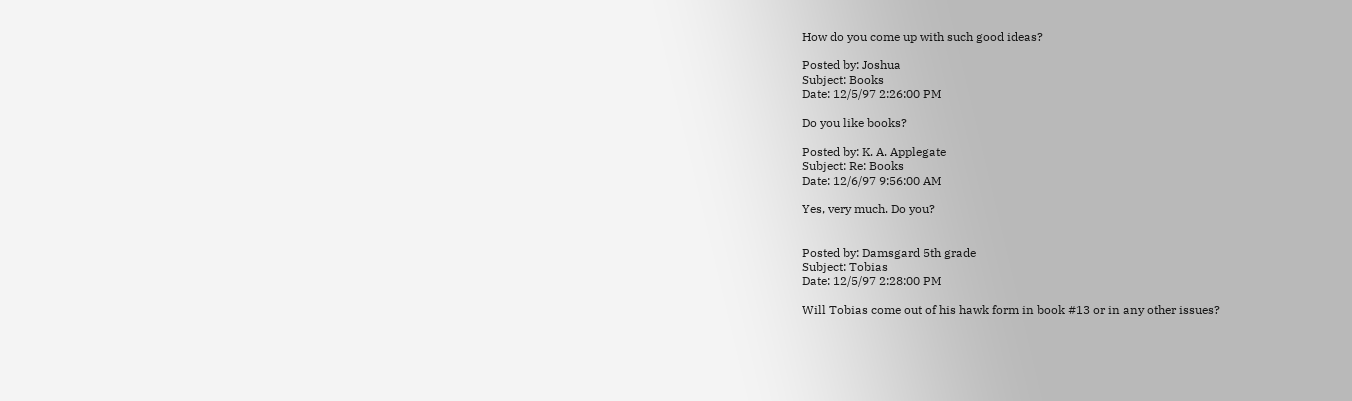How do you come up with such good ideas?

Posted by: Joshua
Subject: Books
Date: 12/5/97 2:26:00 PM

Do you like books?

Posted by: K. A. Applegate
Subject: Re: Books
Date: 12/6/97 9:56:00 AM

Yes, very much. Do you?


Posted by: Damsgard 5th grade
Subject: Tobias
Date: 12/5/97 2:28:00 PM

Will Tobias come out of his hawk form in book #13 or in any other issues?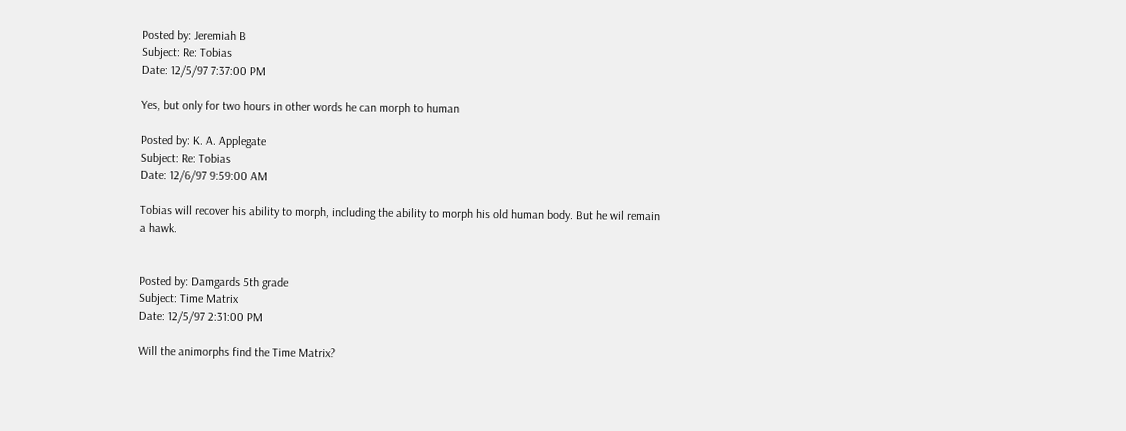Posted by: Jeremiah B
Subject: Re: Tobias
Date: 12/5/97 7:37:00 PM

Yes, but only for two hours in other words he can morph to human

Posted by: K. A. Applegate
Subject: Re: Tobias
Date: 12/6/97 9:59:00 AM

Tobias will recover his ability to morph, including the ability to morph his old human body. But he wil remain a hawk.


Posted by: Damgards 5th grade
Subject: Time Matrix
Date: 12/5/97 2:31:00 PM

Will the animorphs find the Time Matrix?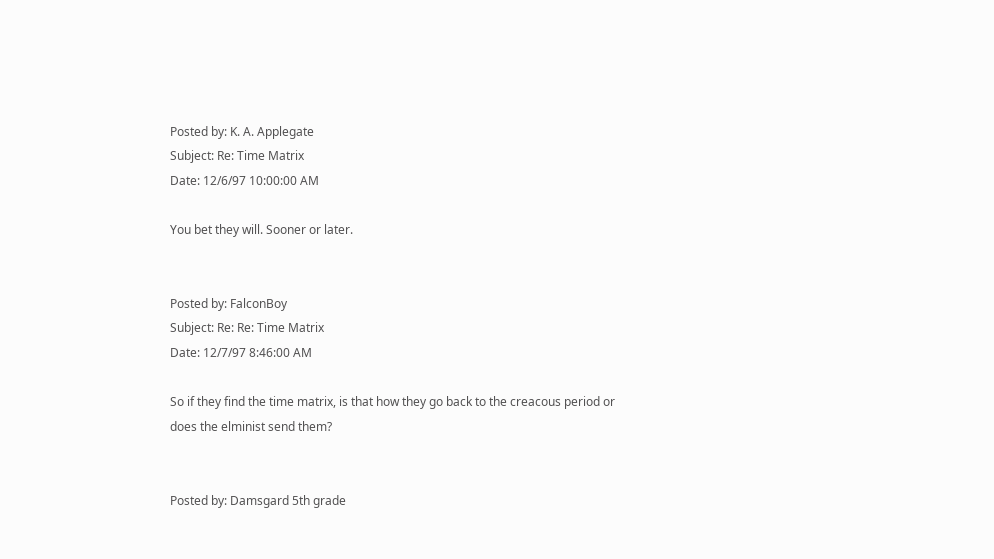Posted by: K. A. Applegate
Subject: Re: Time Matrix
Date: 12/6/97 10:00:00 AM

You bet they will. Sooner or later.


Posted by: FalconBoy
Subject: Re: Re: Time Matrix
Date: 12/7/97 8:46:00 AM

So if they find the time matrix, is that how they go back to the creacous period or does the elminist send them?


Posted by: Damsgard 5th grade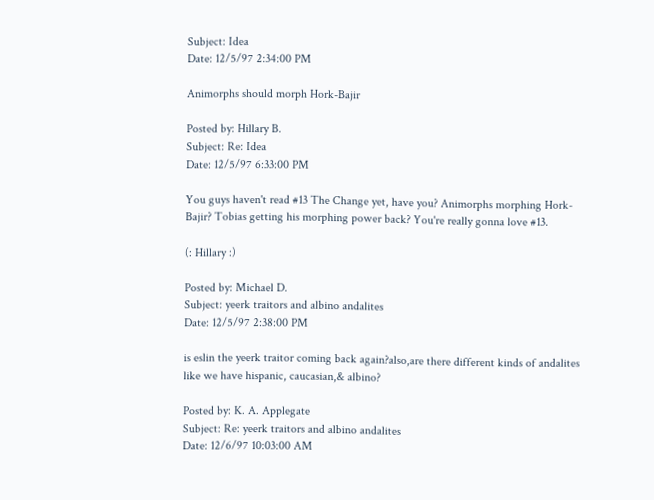Subject: Idea
Date: 12/5/97 2:34:00 PM

Animorphs should morph Hork-Bajir

Posted by: Hillary B.
Subject: Re: Idea
Date: 12/5/97 6:33:00 PM

You guys haven't read #13 The Change yet, have you? Animorphs morphing Hork-Bajir? Tobias getting his morphing power back? You're really gonna love #13.

(: Hillary :)

Posted by: Michael D.
Subject: yeerk traitors and albino andalites
Date: 12/5/97 2:38:00 PM

is eslin the yeerk traitor coming back again?also,are there different kinds of andalites like we have hispanic, caucasian,& albino?

Posted by: K. A. Applegate
Subject: Re: yeerk traitors and albino andalites
Date: 12/6/97 10:03:00 AM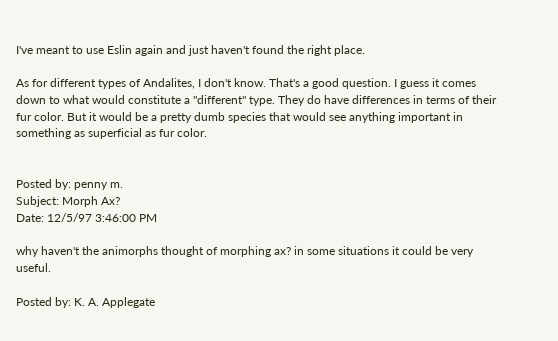I've meant to use Eslin again and just haven't found the right place.

As for different types of Andalites, I don't know. That's a good question. I guess it comes down to what would constitute a "different" type. They do have differences in terms of their fur color. But it would be a pretty dumb species that would see anything important in something as superficial as fur color.


Posted by: penny m.
Subject: Morph Ax?
Date: 12/5/97 3:46:00 PM

why haven't the animorphs thought of morphing ax? in some situations it could be very useful.

Posted by: K. A. Applegate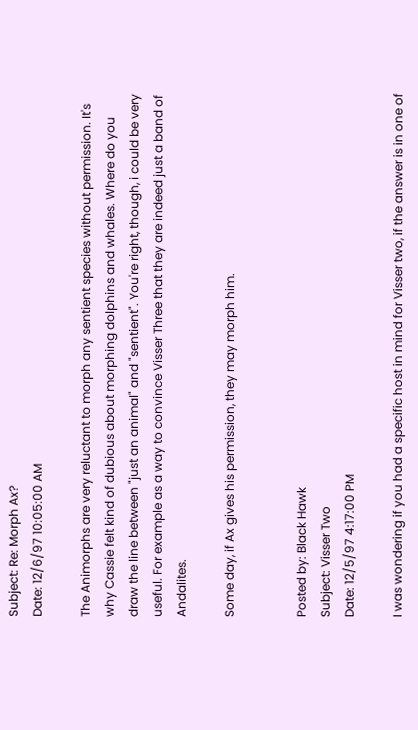Subject: Re: Morph Ax?
Date: 12/6/97 10:05:00 AM

The Animorphs are very reluctant to morph any sentient species without permission. It's why Cassie felt kind of dubious about morphing dolphins and whales. Where do you draw the line between "just an animal" and "sentient". You're right, though, i could be very useful. For example as a way to convince Visser Three that they are indeed just a band of Andalites.

Some day, if Ax gives his permission, they may morph him.


Posted by: Black Hawk
Subject: Visser Two
Date: 12/5/97 4:17:00 PM

I was wondering if you had a specific host in mind for Visser two, if the answer is in one of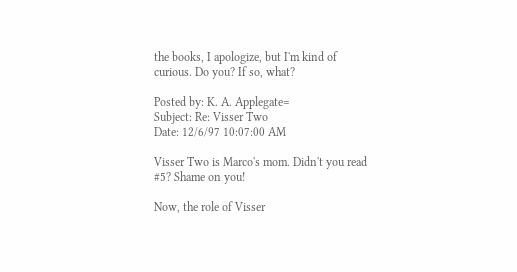the books, I apologize, but I'm kind of curious. Do you? If so, what?

Posted by: K. A. Applegate=
Subject: Re: Visser Two
Date: 12/6/97 10:07:00 AM

Visser Two is Marco's mom. Didn't you read #5? Shame on you!

Now, the role of Visser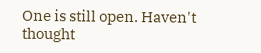One is still open. Haven't thought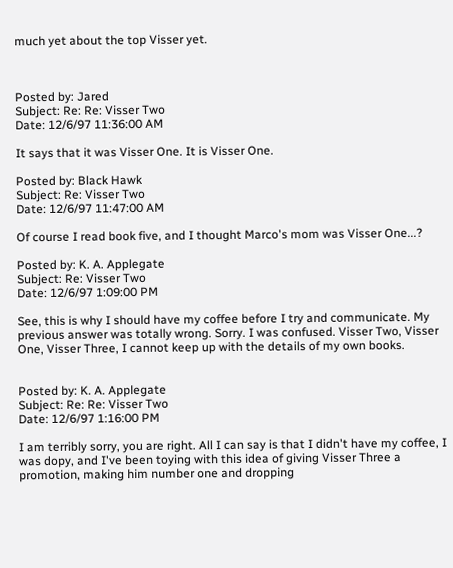much yet about the top Visser yet.



Posted by: Jared
Subject: Re: Re: Visser Two
Date: 12/6/97 11:36:00 AM

It says that it was Visser One. It is Visser One.

Posted by: Black Hawk
Subject: Re: Visser Two
Date: 12/6/97 11:47:00 AM

Of course I read book five, and I thought Marco's mom was Visser One...?

Posted by: K. A. Applegate
Subject: Re: Visser Two
Date: 12/6/97 1:09:00 PM

See, this is why I should have my coffee before I try and communicate. My previous answer was totally wrong. Sorry. I was confused. Visser Two, Visser One, Visser Three, I cannot keep up with the details of my own books.


Posted by: K. A. Applegate
Subject: Re: Re: Visser Two
Date: 12/6/97 1:16:00 PM

I am terribly sorry, you are right. All I can say is that I didn't have my coffee, I was dopy, and I've been toying with this idea of giving Visser Three a promotion, making him number one and dropping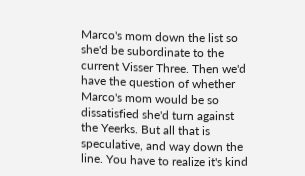Marco's mom down the list so she'd be subordinate to the current Visser Three. Then we'd have the question of whether Marco's mom would be so dissatisfied she'd turn against the Yeerks. But all that is speculative, and way down the line. You have to realize it's kind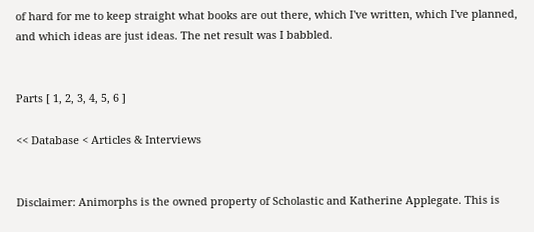of hard for me to keep straight what books are out there, which I've written, which I've planned, and which ideas are just ideas. The net result was I babbled.


Parts [ 1, 2, 3, 4, 5, 6 ]

<< Database < Articles & Interviews


Disclaimer: Animorphs is the owned property of Scholastic and Katherine Applegate. This is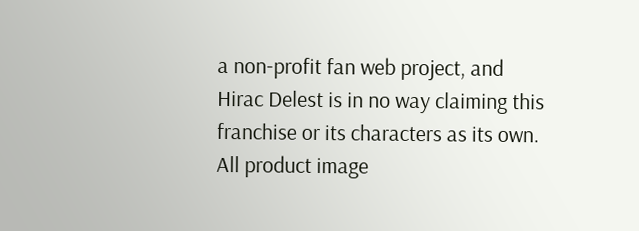a non-profit fan web project, and Hirac Delest is in no way claiming this franchise or its characters as its own. All product image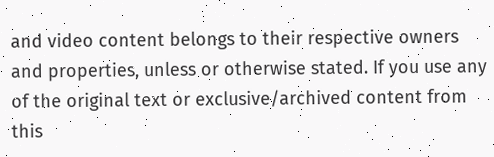and video content belongs to their respective owners and properties, unless or otherwise stated. If you use any of the original text or exclusive/archived content from this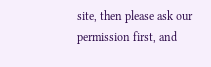site, then please ask our permission first, and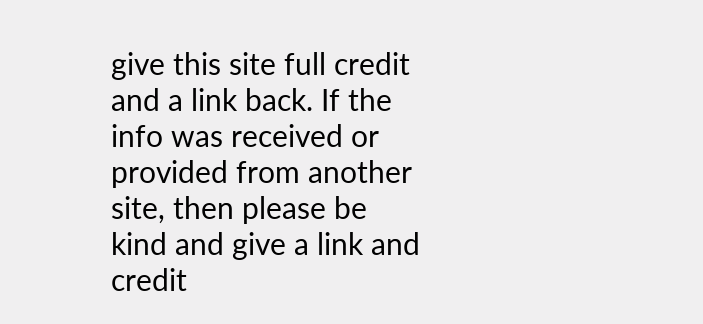give this site full credit and a link back. If the info was received or provided from another site, then please be kind and give a link and credit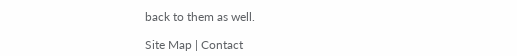back to them as well.

Site Map | Contact